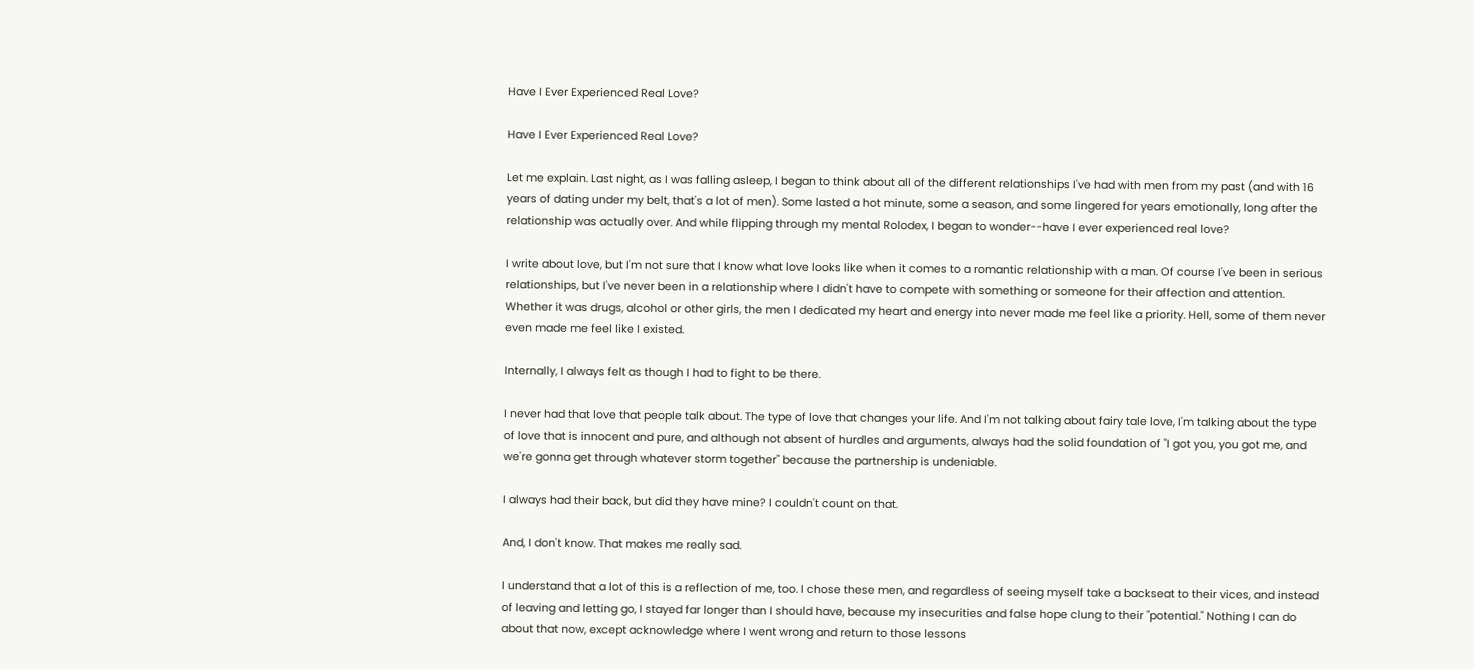Have I Ever Experienced Real Love?

Have I Ever Experienced Real Love?

Let me explain. Last night, as I was falling asleep, I began to think about all of the different relationships I've had with men from my past (and with 16 years of dating under my belt, that's a lot of men). Some lasted a hot minute, some a season, and some lingered for years emotionally, long after the relationship was actually over. And while flipping through my mental Rolodex, I began to wonder--have I ever experienced real love?

I write about love, but I'm not sure that I know what love looks like when it comes to a romantic relationship with a man. Of course I've been in serious relationships, but I've never been in a relationship where I didn't have to compete with something or someone for their affection and attention. Whether it was drugs, alcohol or other girls, the men I dedicated my heart and energy into never made me feel like a priority. Hell, some of them never even made me feel like I existed.

Internally, I always felt as though I had to fight to be there.

I never had that love that people talk about. The type of love that changes your life. And I'm not talking about fairy tale love, I'm talking about the type of love that is innocent and pure, and although not absent of hurdles and arguments, always had the solid foundation of "I got you, you got me, and we're gonna get through whatever storm together" because the partnership is undeniable.

I always had their back, but did they have mine? I couldn't count on that.

And, I don't know. That makes me really sad.

I understand that a lot of this is a reflection of me, too. I chose these men, and regardless of seeing myself take a backseat to their vices, and instead of leaving and letting go, I stayed far longer than I should have, because my insecurities and false hope clung to their "potential." Nothing I can do about that now, except acknowledge where I went wrong and return to those lessons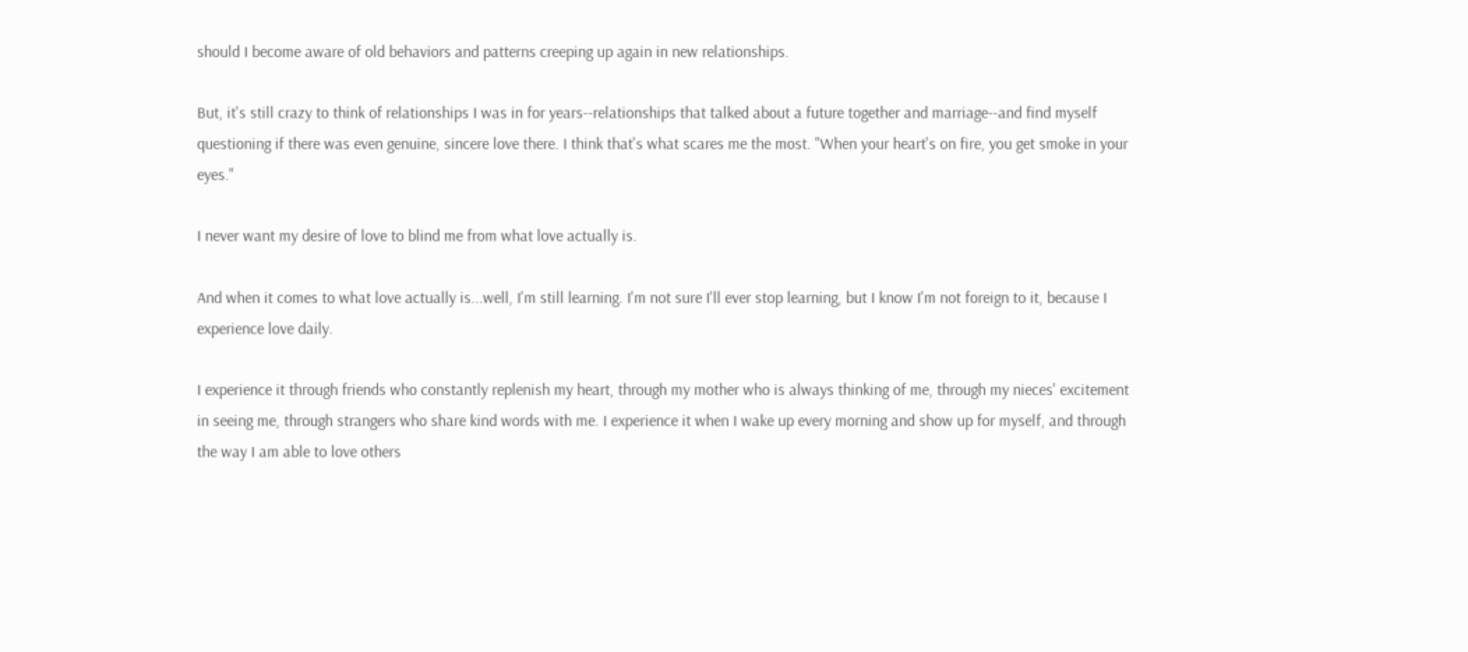should I become aware of old behaviors and patterns creeping up again in new relationships.

But, it's still crazy to think of relationships I was in for years--relationships that talked about a future together and marriage--and find myself questioning if there was even genuine, sincere love there. I think that's what scares me the most. "When your heart's on fire, you get smoke in your eyes."

I never want my desire of love to blind me from what love actually is.

And when it comes to what love actually is...well, I'm still learning. I'm not sure I'll ever stop learning, but I know I'm not foreign to it, because I experience love daily.

I experience it through friends who constantly replenish my heart, through my mother who is always thinking of me, through my nieces' excitement in seeing me, through strangers who share kind words with me. I experience it when I wake up every morning and show up for myself, and through the way I am able to love others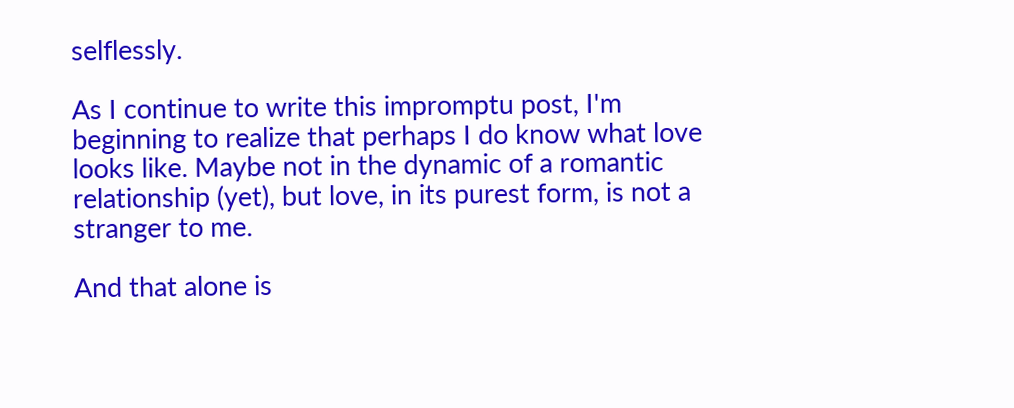selflessly.

As I continue to write this impromptu post, I'm beginning to realize that perhaps I do know what love looks like. Maybe not in the dynamic of a romantic relationship (yet), but love, in its purest form, is not a stranger to me.

And that alone is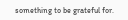something to be grateful for.